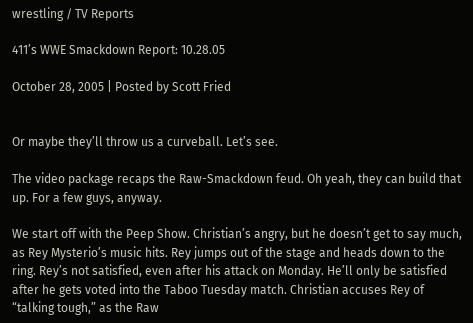wrestling / TV Reports

411’s WWE Smackdown Report: 10.28.05

October 28, 2005 | Posted by Scott Fried


Or maybe they’ll throw us a curveball. Let’s see.

The video package recaps the Raw-Smackdown feud. Oh yeah, they can build that up. For a few guys, anyway.

We start off with the Peep Show. Christian’s angry, but he doesn’t get to say much, as Rey Mysterio’s music hits. Rey jumps out of the stage and heads down to the ring. Rey’s not satisfied, even after his attack on Monday. He’ll only be satisfied after he gets voted into the Taboo Tuesday match. Christian accuses Rey of “talking tough,” as the Raw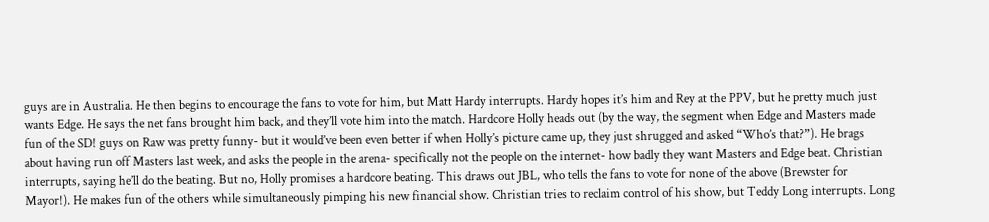guys are in Australia. He then begins to encourage the fans to vote for him, but Matt Hardy interrupts. Hardy hopes it’s him and Rey at the PPV, but he pretty much just wants Edge. He says the net fans brought him back, and they’ll vote him into the match. Hardcore Holly heads out (by the way, the segment when Edge and Masters made fun of the SD! guys on Raw was pretty funny- but it would’ve been even better if when Holly’s picture came up, they just shrugged and asked “Who’s that?”). He brags about having run off Masters last week, and asks the people in the arena- specifically not the people on the internet- how badly they want Masters and Edge beat. Christian interrupts, saying he’ll do the beating. But no, Holly promises a hardcore beating. This draws out JBL, who tells the fans to vote for none of the above (Brewster for Mayor!). He makes fun of the others while simultaneously pimping his new financial show. Christian tries to reclaim control of his show, but Teddy Long interrupts. Long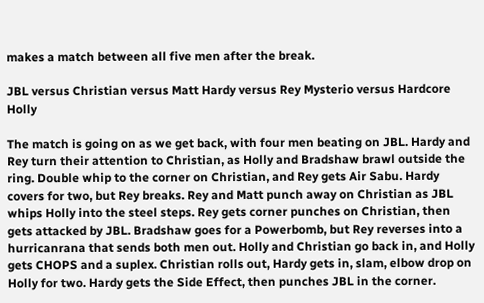makes a match between all five men after the break.

JBL versus Christian versus Matt Hardy versus Rey Mysterio versus Hardcore Holly

The match is going on as we get back, with four men beating on JBL. Hardy and Rey turn their attention to Christian, as Holly and Bradshaw brawl outside the ring. Double whip to the corner on Christian, and Rey gets Air Sabu. Hardy covers for two, but Rey breaks. Rey and Matt punch away on Christian as JBL whips Holly into the steel steps. Rey gets corner punches on Christian, then gets attacked by JBL. Bradshaw goes for a Powerbomb, but Rey reverses into a hurricanrana that sends both men out. Holly and Christian go back in, and Holly gets CHOPS and a suplex. Christian rolls out, Hardy gets in, slam, elbow drop on Holly for two. Hardy gets the Side Effect, then punches JBL in the corner.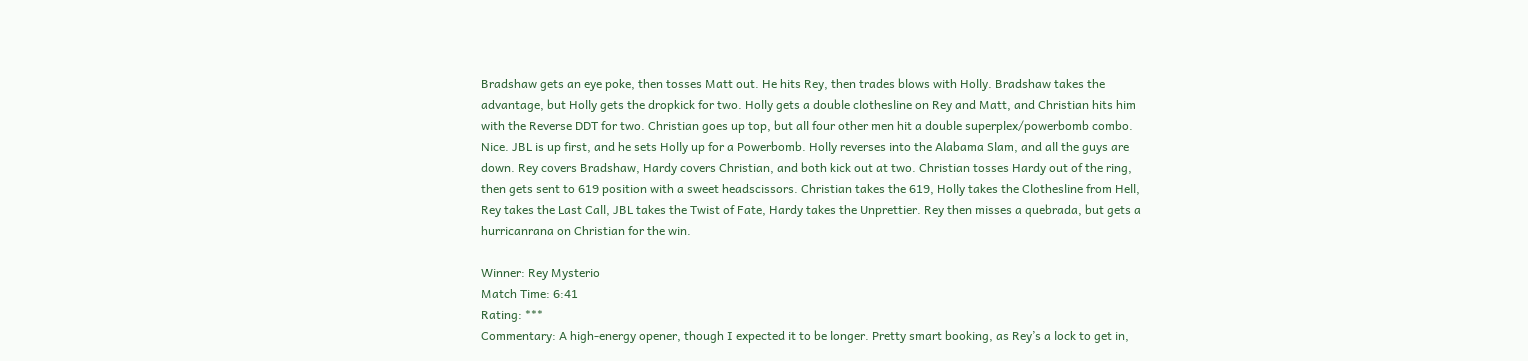Bradshaw gets an eye poke, then tosses Matt out. He hits Rey, then trades blows with Holly. Bradshaw takes the advantage, but Holly gets the dropkick for two. Holly gets a double clothesline on Rey and Matt, and Christian hits him with the Reverse DDT for two. Christian goes up top, but all four other men hit a double superplex/powerbomb combo. Nice. JBL is up first, and he sets Holly up for a Powerbomb. Holly reverses into the Alabama Slam, and all the guys are down. Rey covers Bradshaw, Hardy covers Christian, and both kick out at two. Christian tosses Hardy out of the ring, then gets sent to 619 position with a sweet headscissors. Christian takes the 619, Holly takes the Clothesline from Hell, Rey takes the Last Call, JBL takes the Twist of Fate, Hardy takes the Unprettier. Rey then misses a quebrada, but gets a hurricanrana on Christian for the win.

Winner: Rey Mysterio
Match Time: 6:41
Rating: ***
Commentary: A high-energy opener, though I expected it to be longer. Pretty smart booking, as Rey’s a lock to get in,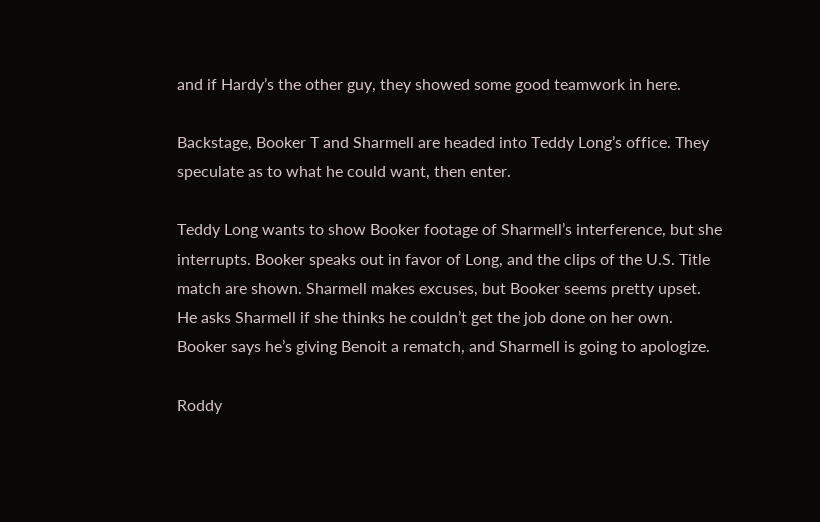and if Hardy’s the other guy, they showed some good teamwork in here.

Backstage, Booker T and Sharmell are headed into Teddy Long’s office. They speculate as to what he could want, then enter.

Teddy Long wants to show Booker footage of Sharmell’s interference, but she interrupts. Booker speaks out in favor of Long, and the clips of the U.S. Title match are shown. Sharmell makes excuses, but Booker seems pretty upset. He asks Sharmell if she thinks he couldn’t get the job done on her own. Booker says he’s giving Benoit a rematch, and Sharmell is going to apologize.

Roddy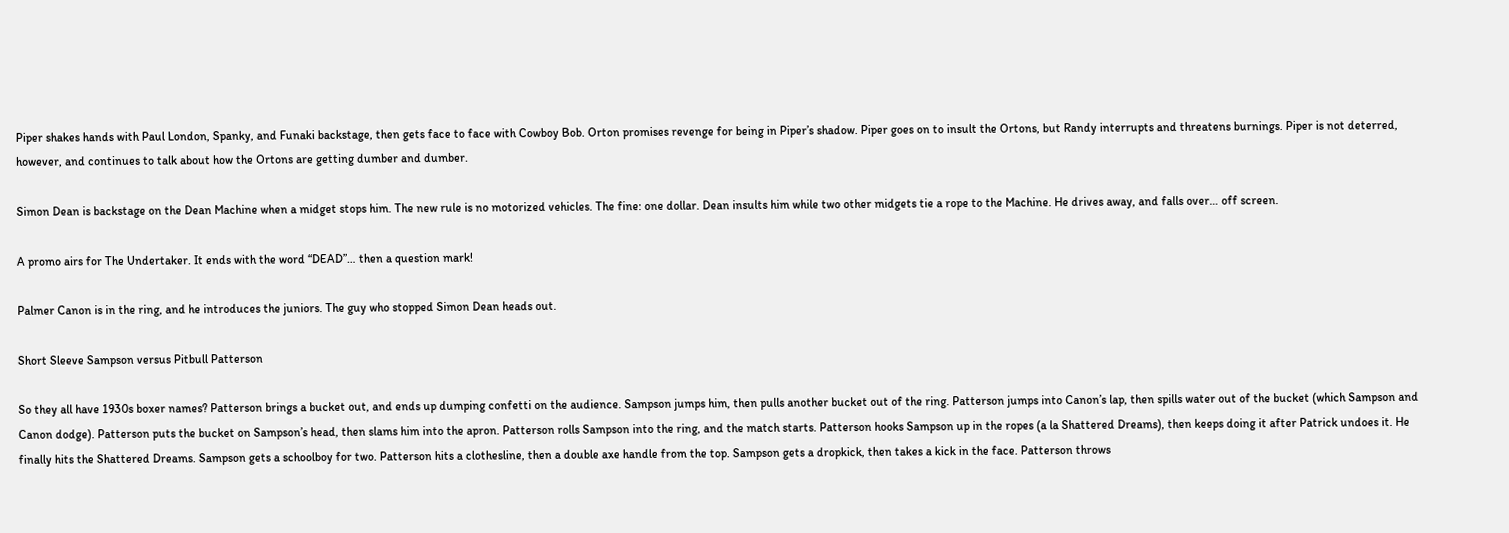Piper shakes hands with Paul London, Spanky, and Funaki backstage, then gets face to face with Cowboy Bob. Orton promises revenge for being in Piper’s shadow. Piper goes on to insult the Ortons, but Randy interrupts and threatens burnings. Piper is not deterred, however, and continues to talk about how the Ortons are getting dumber and dumber.

Simon Dean is backstage on the Dean Machine when a midget stops him. The new rule is no motorized vehicles. The fine: one dollar. Dean insults him while two other midgets tie a rope to the Machine. He drives away, and falls over… off screen.

A promo airs for The Undertaker. It ends with the word “DEAD”… then a question mark!

Palmer Canon is in the ring, and he introduces the juniors. The guy who stopped Simon Dean heads out.

Short Sleeve Sampson versus Pitbull Patterson

So they all have 1930s boxer names? Patterson brings a bucket out, and ends up dumping confetti on the audience. Sampson jumps him, then pulls another bucket out of the ring. Patterson jumps into Canon’s lap, then spills water out of the bucket (which Sampson and Canon dodge). Patterson puts the bucket on Sampson’s head, then slams him into the apron. Patterson rolls Sampson into the ring, and the match starts. Patterson hooks Sampson up in the ropes (a la Shattered Dreams), then keeps doing it after Patrick undoes it. He finally hits the Shattered Dreams. Sampson gets a schoolboy for two. Patterson hits a clothesline, then a double axe handle from the top. Sampson gets a dropkick, then takes a kick in the face. Patterson throws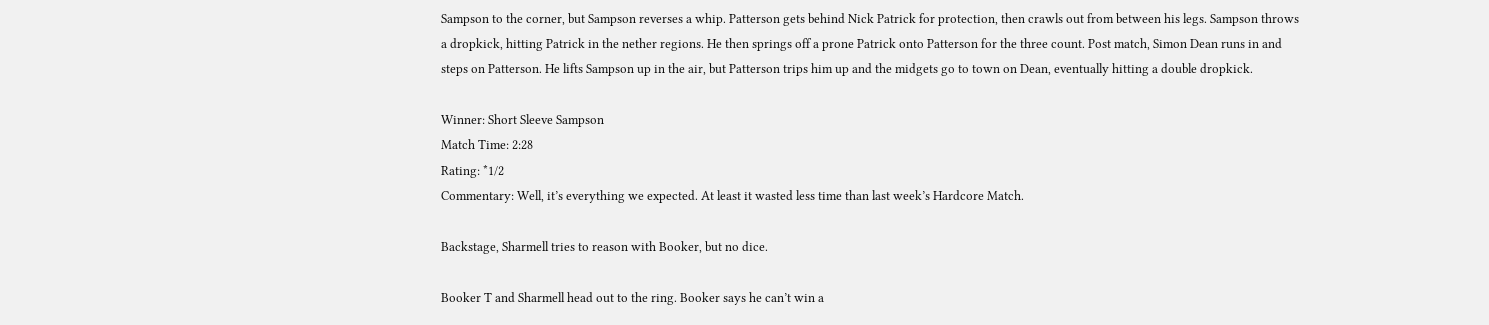Sampson to the corner, but Sampson reverses a whip. Patterson gets behind Nick Patrick for protection, then crawls out from between his legs. Sampson throws a dropkick, hitting Patrick in the nether regions. He then springs off a prone Patrick onto Patterson for the three count. Post match, Simon Dean runs in and steps on Patterson. He lifts Sampson up in the air, but Patterson trips him up and the midgets go to town on Dean, eventually hitting a double dropkick.

Winner: Short Sleeve Sampson
Match Time: 2:28
Rating: *1/2
Commentary: Well, it’s everything we expected. At least it wasted less time than last week’s Hardcore Match.

Backstage, Sharmell tries to reason with Booker, but no dice.

Booker T and Sharmell head out to the ring. Booker says he can’t win a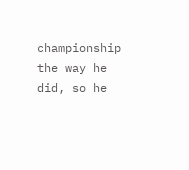championship the way he did, so he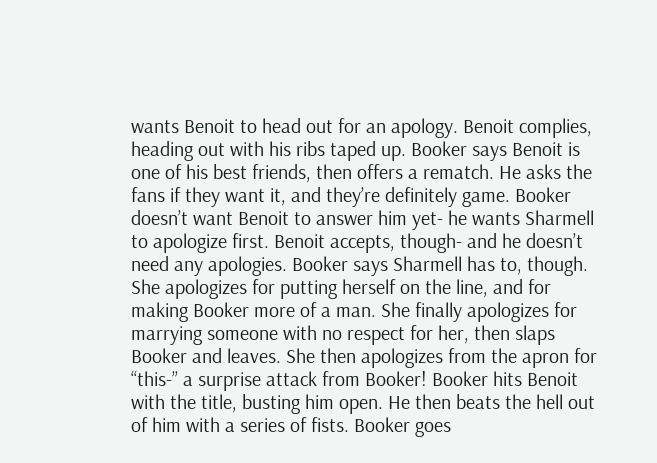wants Benoit to head out for an apology. Benoit complies, heading out with his ribs taped up. Booker says Benoit is one of his best friends, then offers a rematch. He asks the fans if they want it, and they’re definitely game. Booker doesn’t want Benoit to answer him yet- he wants Sharmell to apologize first. Benoit accepts, though- and he doesn’t need any apologies. Booker says Sharmell has to, though. She apologizes for putting herself on the line, and for making Booker more of a man. She finally apologizes for marrying someone with no respect for her, then slaps Booker and leaves. She then apologizes from the apron for “this-” a surprise attack from Booker! Booker hits Benoit with the title, busting him open. He then beats the hell out of him with a series of fists. Booker goes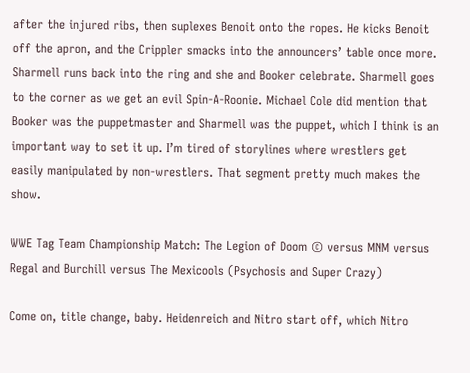after the injured ribs, then suplexes Benoit onto the ropes. He kicks Benoit off the apron, and the Crippler smacks into the announcers’ table once more. Sharmell runs back into the ring and she and Booker celebrate. Sharmell goes to the corner as we get an evil Spin-A-Roonie. Michael Cole did mention that Booker was the puppetmaster and Sharmell was the puppet, which I think is an important way to set it up. I’m tired of storylines where wrestlers get easily manipulated by non-wrestlers. That segment pretty much makes the show.

WWE Tag Team Championship Match: The Legion of Doom © versus MNM versus Regal and Burchill versus The Mexicools (Psychosis and Super Crazy)

Come on, title change, baby. Heidenreich and Nitro start off, which Nitro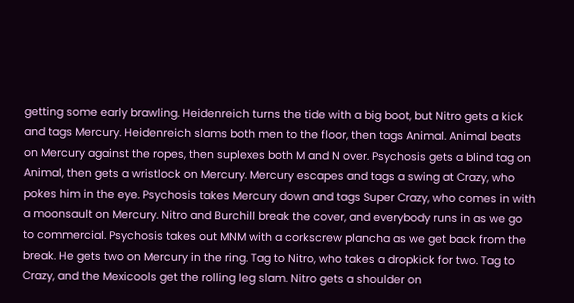getting some early brawling. Heidenreich turns the tide with a big boot, but Nitro gets a kick and tags Mercury. Heidenreich slams both men to the floor, then tags Animal. Animal beats on Mercury against the ropes, then suplexes both M and N over. Psychosis gets a blind tag on Animal, then gets a wristlock on Mercury. Mercury escapes and tags a swing at Crazy, who pokes him in the eye. Psychosis takes Mercury down and tags Super Crazy, who comes in with a moonsault on Mercury. Nitro and Burchill break the cover, and everybody runs in as we go to commercial. Psychosis takes out MNM with a corkscrew plancha as we get back from the break. He gets two on Mercury in the ring. Tag to Nitro, who takes a dropkick for two. Tag to Crazy, and the Mexicools get the rolling leg slam. Nitro gets a shoulder on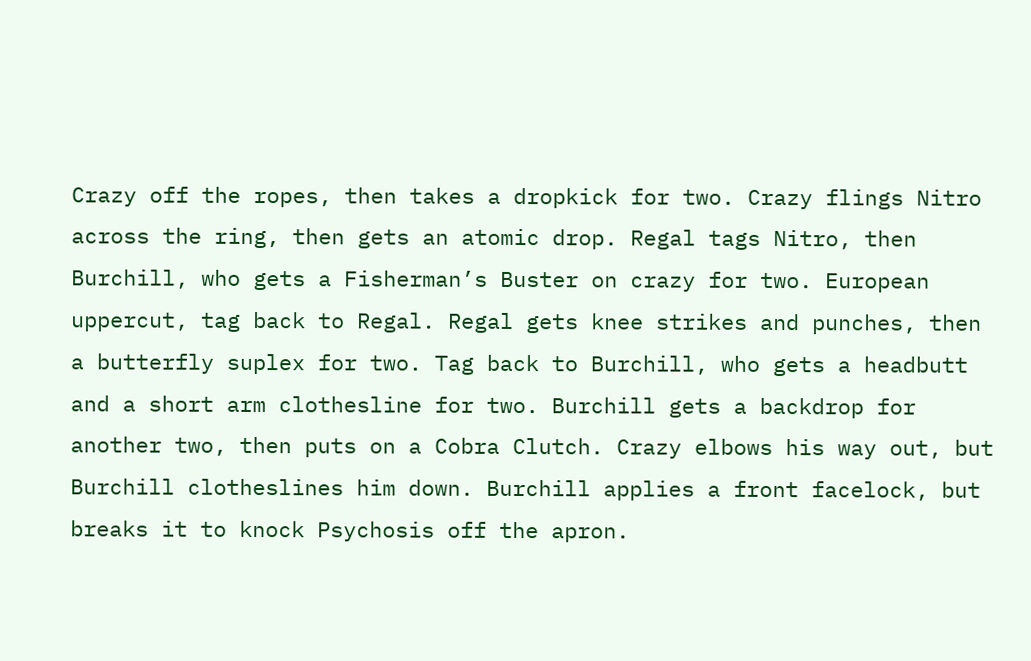Crazy off the ropes, then takes a dropkick for two. Crazy flings Nitro across the ring, then gets an atomic drop. Regal tags Nitro, then Burchill, who gets a Fisherman’s Buster on crazy for two. European uppercut, tag back to Regal. Regal gets knee strikes and punches, then a butterfly suplex for two. Tag back to Burchill, who gets a headbutt and a short arm clothesline for two. Burchill gets a backdrop for another two, then puts on a Cobra Clutch. Crazy elbows his way out, but Burchill clotheslines him down. Burchill applies a front facelock, but breaks it to knock Psychosis off the apron.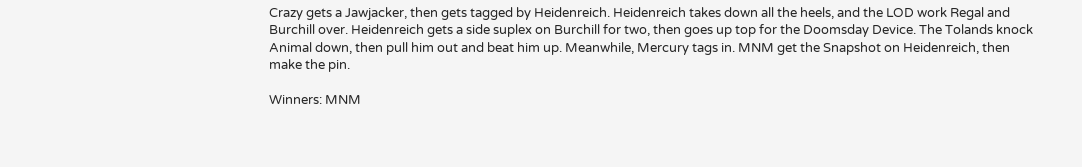Crazy gets a Jawjacker, then gets tagged by Heidenreich. Heidenreich takes down all the heels, and the LOD work Regal and Burchill over. Heidenreich gets a side suplex on Burchill for two, then goes up top for the Doomsday Device. The Tolands knock Animal down, then pull him out and beat him up. Meanwhile, Mercury tags in. MNM get the Snapshot on Heidenreich, then make the pin.

Winners: MNM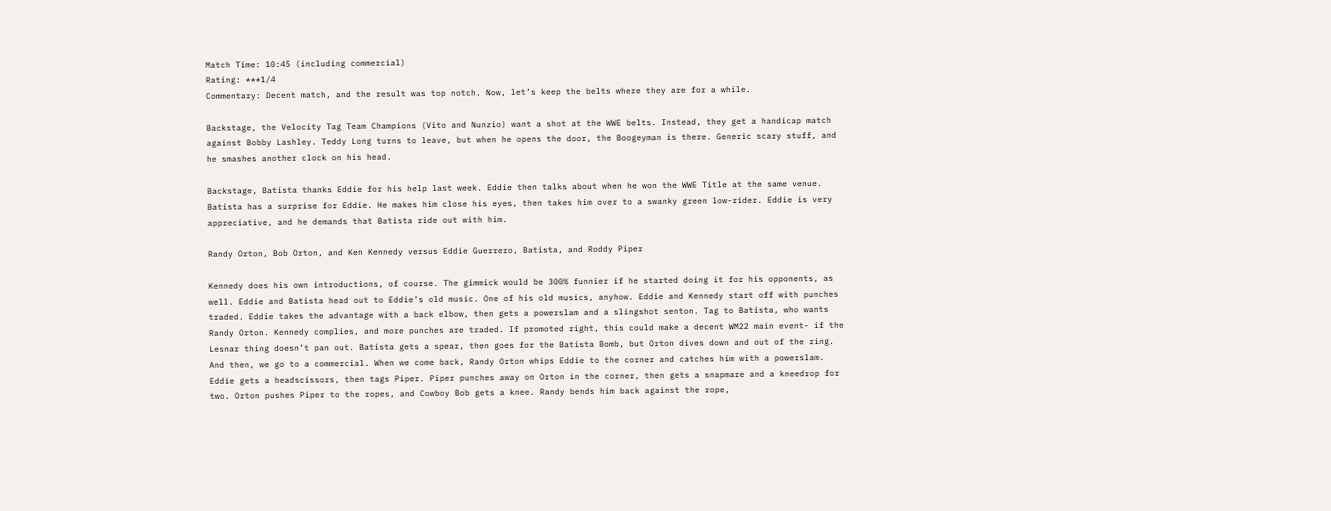Match Time: 10:45 (including commercial)
Rating: ***1/4
Commentary: Decent match, and the result was top notch. Now, let’s keep the belts where they are for a while.

Backstage, the Velocity Tag Team Champions (Vito and Nunzio) want a shot at the WWE belts. Instead, they get a handicap match against Bobby Lashley. Teddy Long turns to leave, but when he opens the door, the Boogeyman is there. Generic scary stuff, and he smashes another clock on his head.

Backstage, Batista thanks Eddie for his help last week. Eddie then talks about when he won the WWE Title at the same venue. Batista has a surprise for Eddie. He makes him close his eyes, then takes him over to a swanky green low-rider. Eddie is very appreciative, and he demands that Batista ride out with him.

Randy Orton, Bob Orton, and Ken Kennedy versus Eddie Guerrero, Batista, and Roddy Piper

Kennedy does his own introductions, of course. The gimmick would be 300% funnier if he started doing it for his opponents, as well. Eddie and Batista head out to Eddie’s old music. One of his old musics, anyhow. Eddie and Kennedy start off with punches traded. Eddie takes the advantage with a back elbow, then gets a powerslam and a slingshot senton. Tag to Batista, who wants Randy Orton. Kennedy complies, and more punches are traded. If promoted right, this could make a decent WM22 main event- if the Lesnar thing doesn’t pan out. Batista gets a spear, then goes for the Batista Bomb, but Orton dives down and out of the ring. And then, we go to a commercial. When we come back, Randy Orton whips Eddie to the corner and catches him with a powerslam. Eddie gets a headscissors, then tags Piper. Piper punches away on Orton in the corner, then gets a snapmare and a kneedrop for two. Orton pushes Piper to the ropes, and Cowboy Bob gets a knee. Randy bends him back against the rope,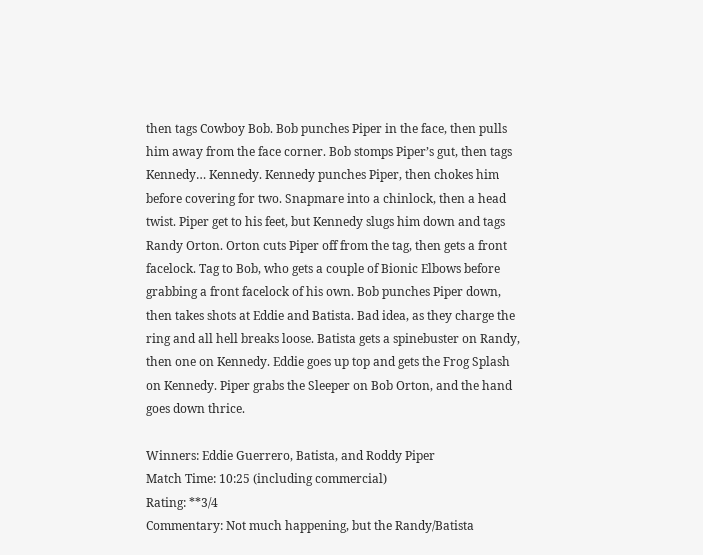then tags Cowboy Bob. Bob punches Piper in the face, then pulls him away from the face corner. Bob stomps Piper’s gut, then tags Kennedy… Kennedy. Kennedy punches Piper, then chokes him before covering for two. Snapmare into a chinlock, then a head twist. Piper get to his feet, but Kennedy slugs him down and tags Randy Orton. Orton cuts Piper off from the tag, then gets a front facelock. Tag to Bob, who gets a couple of Bionic Elbows before grabbing a front facelock of his own. Bob punches Piper down, then takes shots at Eddie and Batista. Bad idea, as they charge the ring and all hell breaks loose. Batista gets a spinebuster on Randy, then one on Kennedy. Eddie goes up top and gets the Frog Splash on Kennedy. Piper grabs the Sleeper on Bob Orton, and the hand goes down thrice.

Winners: Eddie Guerrero, Batista, and Roddy Piper
Match Time: 10:25 (including commercial)
Rating: **3/4
Commentary: Not much happening, but the Randy/Batista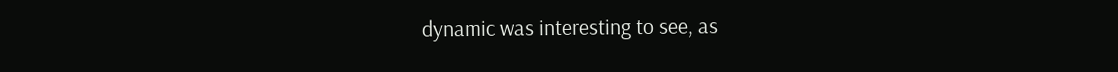dynamic was interesting to see, as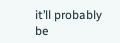it’ll probably be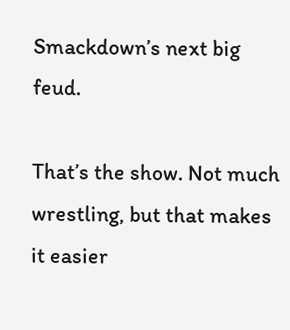Smackdown’s next big feud.

That’s the show. Not much wrestling, but that makes it easier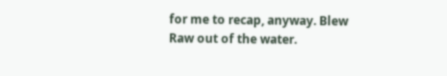for me to recap, anyway. Blew Raw out of the water.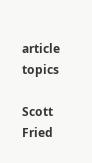article topics

Scott Fried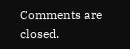Comments are closed.